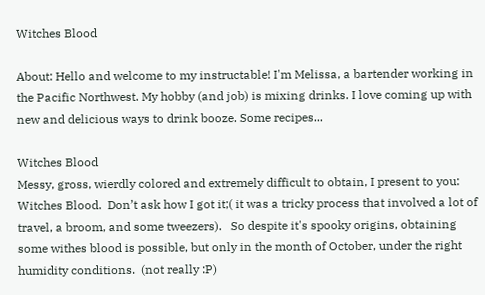Witches Blood

About: Hello and welcome to my instructable! I'm Melissa, a bartender working in the Pacific Northwest. My hobby (and job) is mixing drinks. I love coming up with new and delicious ways to drink booze. Some recipes...

Witches Blood
Messy, gross, wierdly colored and extremely difficult to obtain, I present to you: Witches Blood.  Don’t ask how I got it;( it was a tricky process that involved a lot of travel, a broom, and some tweezers).   So despite it's spooky origins, obtaining some withes blood is possible, but only in the month of October, under the right humidity conditions.  (not really :P)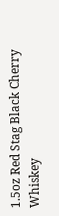1.5oz Red Stag Black Cherry Whiskey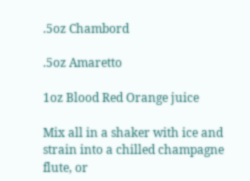.5oz Chambord

.5oz Amaretto

1oz Blood Red Orange juice

Mix all in a shaker with ice and strain into a chilled champagne flute, or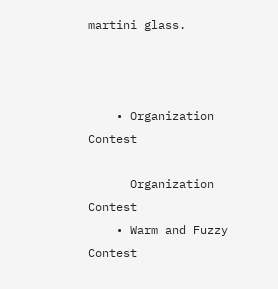martini glass.



    • Organization Contest

      Organization Contest
    • Warm and Fuzzy Contest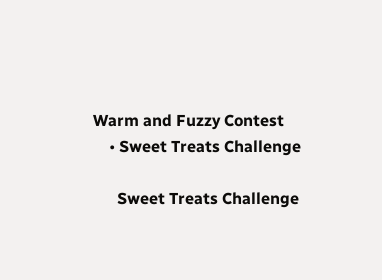Warm and Fuzzy Contest
    • Sweet Treats Challenge

      Sweet Treats Challenge